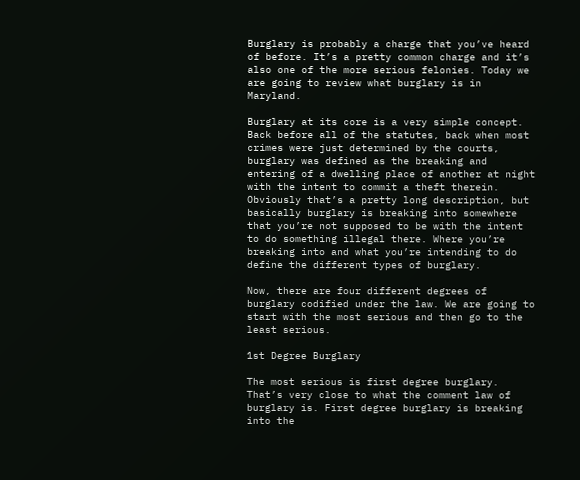Burglary is probably a charge that you’ve heard of before. It’s a pretty common charge and it’s also one of the more serious felonies. Today we are going to review what burglary is in Maryland.

Burglary at its core is a very simple concept. Back before all of the statutes, back when most crimes were just determined by the courts, burglary was defined as the breaking and entering of a dwelling place of another at night with the intent to commit a theft therein. Obviously that’s a pretty long description, but basically burglary is breaking into somewhere that you’re not supposed to be with the intent to do something illegal there. Where you’re breaking into and what you’re intending to do define the different types of burglary.

Now, there are four different degrees of burglary codified under the law. We are going to start with the most serious and then go to the least serious.

1st Degree Burglary

The most serious is first degree burglary. That’s very close to what the comment law of burglary is. First degree burglary is breaking into the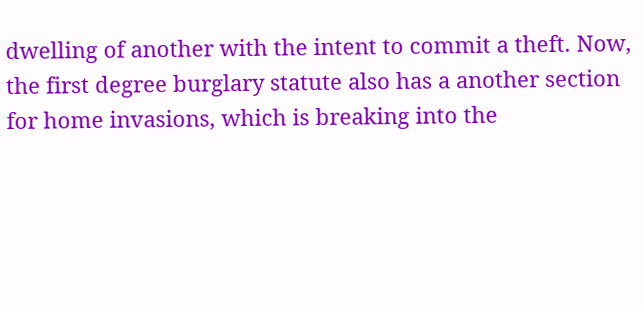dwelling of another with the intent to commit a theft. Now, the first degree burglary statute also has a another section for home invasions, which is breaking into the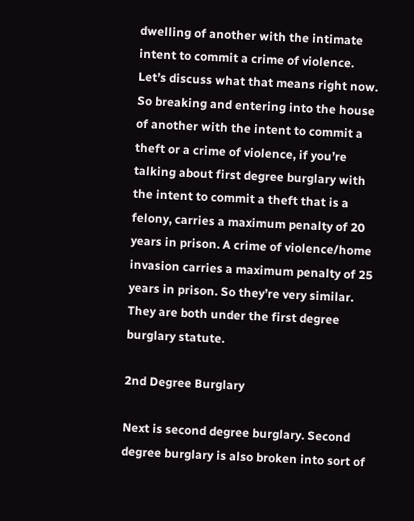dwelling of another with the intimate intent to commit a crime of violence. Let’s discuss what that means right now. So breaking and entering into the house of another with the intent to commit a theft or a crime of violence, if you’re talking about first degree burglary with the intent to commit a theft that is a felony, carries a maximum penalty of 20 years in prison. A crime of violence/home invasion carries a maximum penalty of 25 years in prison. So they’re very similar. They are both under the first degree burglary statute.

2nd Degree Burglary

Next is second degree burglary. Second degree burglary is also broken into sort of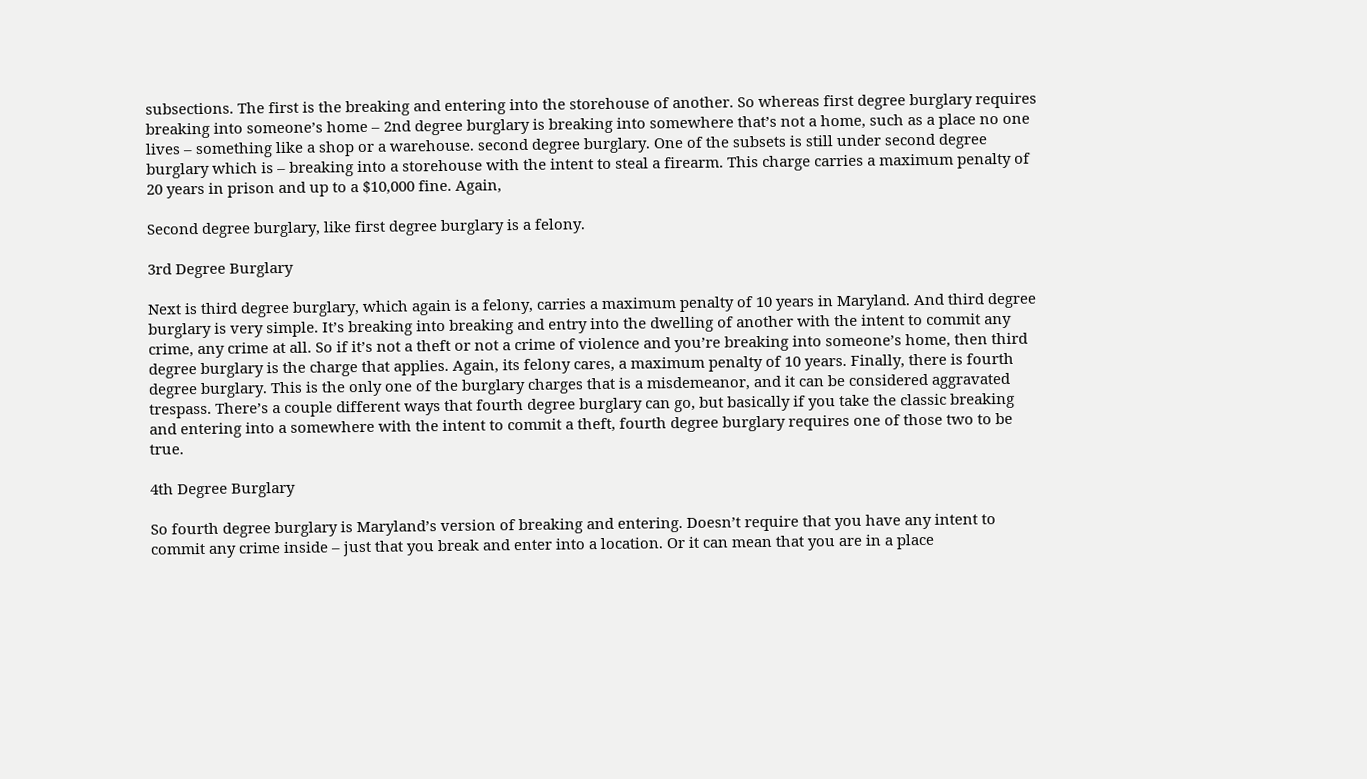subsections. The first is the breaking and entering into the storehouse of another. So whereas first degree burglary requires breaking into someone’s home – 2nd degree burglary is breaking into somewhere that’s not a home, such as a place no one lives – something like a shop or a warehouse. second degree burglary. One of the subsets is still under second degree burglary which is – breaking into a storehouse with the intent to steal a firearm. This charge carries a maximum penalty of 20 years in prison and up to a $10,000 fine. Again,

Second degree burglary, like first degree burglary is a felony.

3rd Degree Burglary

Next is third degree burglary, which again is a felony, carries a maximum penalty of 10 years in Maryland. And third degree burglary is very simple. It’s breaking into breaking and entry into the dwelling of another with the intent to commit any crime, any crime at all. So if it’s not a theft or not a crime of violence and you’re breaking into someone’s home, then third degree burglary is the charge that applies. Again, its felony cares, a maximum penalty of 10 years. Finally, there is fourth degree burglary. This is the only one of the burglary charges that is a misdemeanor, and it can be considered aggravated trespass. There’s a couple different ways that fourth degree burglary can go, but basically if you take the classic breaking and entering into a somewhere with the intent to commit a theft, fourth degree burglary requires one of those two to be true.

4th Degree Burglary

So fourth degree burglary is Maryland’s version of breaking and entering. Doesn’t require that you have any intent to commit any crime inside – just that you break and enter into a location. Or it can mean that you are in a place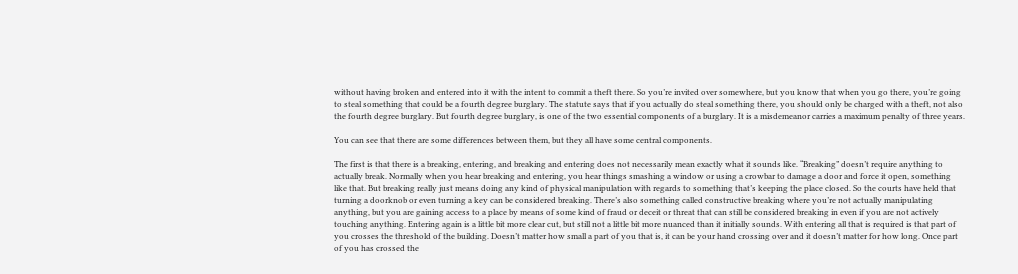without having broken and entered into it with the intent to commit a theft there. So you’re invited over somewhere, but you know that when you go there, you’re going to steal something that could be a fourth degree burglary. The statute says that if you actually do steal something there, you should only be charged with a theft, not also the fourth degree burglary. But fourth degree burglary, is one of the two essential components of a burglary. It is a misdemeanor carries a maximum penalty of three years.

You can see that there are some differences between them, but they all have some central components.

The first is that there is a breaking, entering, and breaking and entering does not necessarily mean exactly what it sounds like. “Breaking” doesn’t require anything to actually break. Normally when you hear breaking and entering, you hear things smashing a window or using a crowbar to damage a door and force it open, something like that. But breaking really just means doing any kind of physical manipulation with regards to something that’s keeping the place closed. So the courts have held that turning a doorknob or even turning a key can be considered breaking. There’s also something called constructive breaking where you’re not actually manipulating anything, but you are gaining access to a place by means of some kind of fraud or deceit or threat that can still be considered breaking in even if you are not actively touching anything. Entering again is a little bit more clear cut, but still not a little bit more nuanced than it initially sounds. With entering all that is required is that part of you crosses the threshold of the building. Doesn’t matter how small a part of you that is, it can be your hand crossing over and it doesn’t matter for how long. Once part of you has crossed the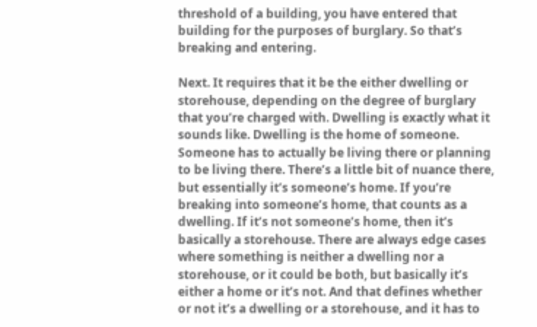threshold of a building, you have entered that building for the purposes of burglary. So that’s breaking and entering.

Next. It requires that it be the either dwelling or storehouse, depending on the degree of burglary that you’re charged with. Dwelling is exactly what it sounds like. Dwelling is the home of someone. Someone has to actually be living there or planning to be living there. There’s a little bit of nuance there, but essentially it’s someone’s home. If you’re breaking into someone’s home, that counts as a dwelling. If it’s not someone’s home, then it’s basically a storehouse. There are always edge cases where something is neither a dwelling nor a storehouse, or it could be both, but basically it’s either a home or it’s not. And that defines whether or not it’s a dwelling or a storehouse, and it has to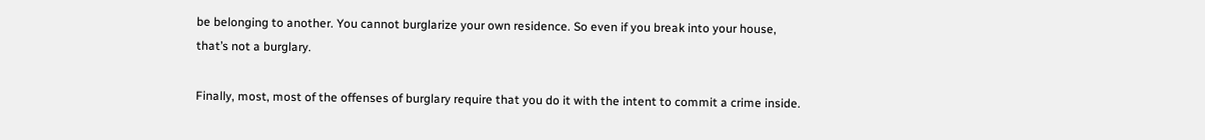be belonging to another. You cannot burglarize your own residence. So even if you break into your house, that’s not a burglary.

Finally, most, most of the offenses of burglary require that you do it with the intent to commit a crime inside.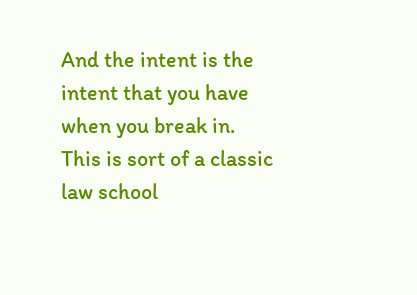And the intent is the intent that you have when you break in. This is sort of a classic law school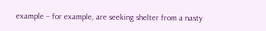example – for example, are seeking shelter from a nasty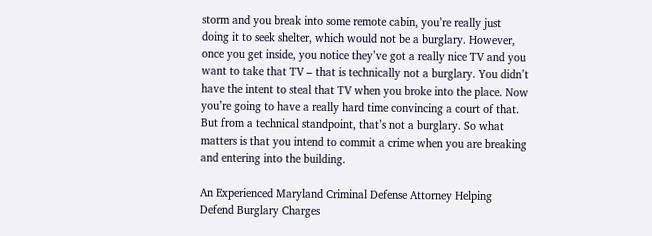storm and you break into some remote cabin, you’re really just doing it to seek shelter, which would not be a burglary. However, once you get inside, you notice they’ve got a really nice TV and you want to take that TV – that is technically not a burglary. You didn’t have the intent to steal that TV when you broke into the place. Now you’re going to have a really hard time convincing a court of that. But from a technical standpoint, that’s not a burglary. So what matters is that you intend to commit a crime when you are breaking and entering into the building.

An Experienced Maryland Criminal Defense Attorney Helping Defend Burglary Charges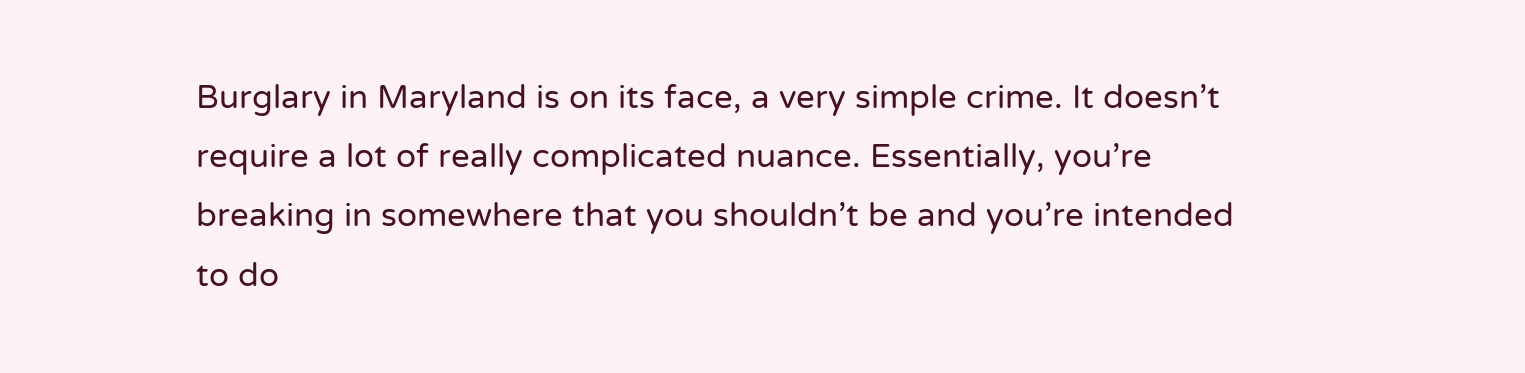Burglary in Maryland is on its face, a very simple crime. It doesn’t require a lot of really complicated nuance. Essentially, you’re breaking in somewhere that you shouldn’t be and you’re intended to do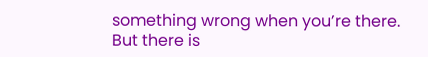something wrong when you’re there. But there is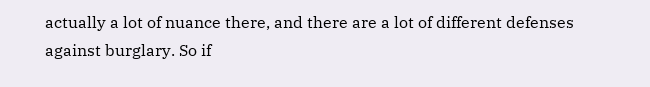actually a lot of nuance there, and there are a lot of different defenses against burglary. So if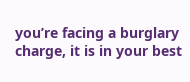you’re facing a burglary charge, it is in your best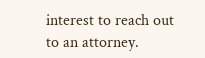interest to reach out to an attorney.